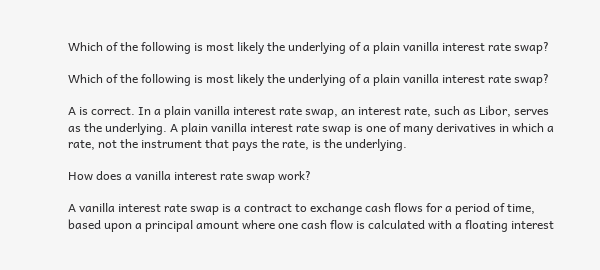Which of the following is most likely the underlying of a plain vanilla interest rate swap?

Which of the following is most likely the underlying of a plain vanilla interest rate swap?

A is correct. In a plain vanilla interest rate swap, an interest rate, such as Libor, serves as the underlying. A plain vanilla interest rate swap is one of many derivatives in which a rate, not the instrument that pays the rate, is the underlying.

How does a vanilla interest rate swap work?

A vanilla interest rate swap is a contract to exchange cash flows for a period of time, based upon a principal amount where one cash flow is calculated with a floating interest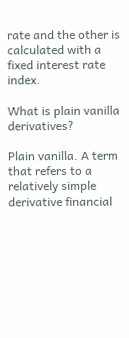rate and the other is calculated with a fixed interest rate index.

What is plain vanilla derivatives?

Plain vanilla. A term that refers to a relatively simple derivative financial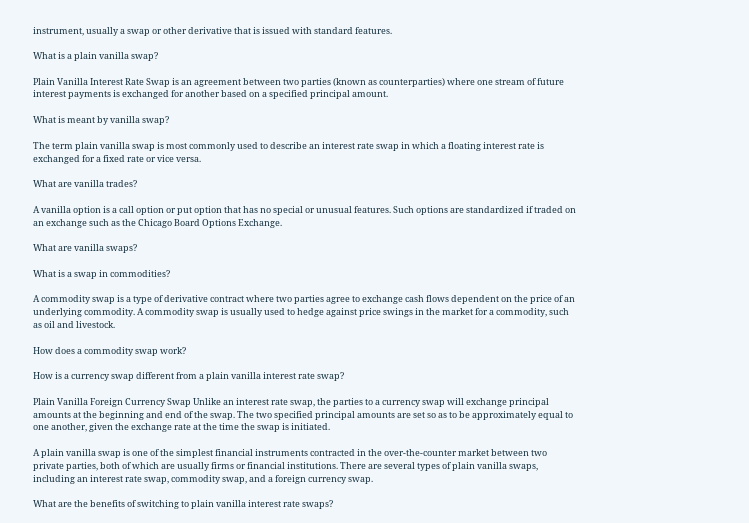instrument, usually a swap or other derivative that is issued with standard features.

What is a plain vanilla swap?

Plain Vanilla Interest Rate Swap is an agreement between two parties (known as counterparties) where one stream of future interest payments is exchanged for another based on a specified principal amount.

What is meant by vanilla swap?

The term plain vanilla swap is most commonly used to describe an interest rate swap in which a floating interest rate is exchanged for a fixed rate or vice versa.

What are vanilla trades?

A vanilla option is a call option or put option that has no special or unusual features. Such options are standardized if traded on an exchange such as the Chicago Board Options Exchange.

What are vanilla swaps?

What is a swap in commodities?

A commodity swap is a type of derivative contract where two parties agree to exchange cash flows dependent on the price of an underlying commodity. A commodity swap is usually used to hedge against price swings in the market for a commodity, such as oil and livestock.

How does a commodity swap work?

How is a currency swap different from a plain vanilla interest rate swap?

Plain Vanilla Foreign Currency Swap Unlike an interest rate swap, the parties to a currency swap will exchange principal amounts at the beginning and end of the swap. The two specified principal amounts are set so as to be approximately equal to one another, given the exchange rate at the time the swap is initiated.

A plain vanilla swap is one of the simplest financial instruments contracted in the over-the-counter market between two private parties, both of which are usually firms or financial institutions. There are several types of plain vanilla swaps, including an interest rate swap, commodity swap, and a foreign currency swap.

What are the benefits of switching to plain vanilla interest rate swaps?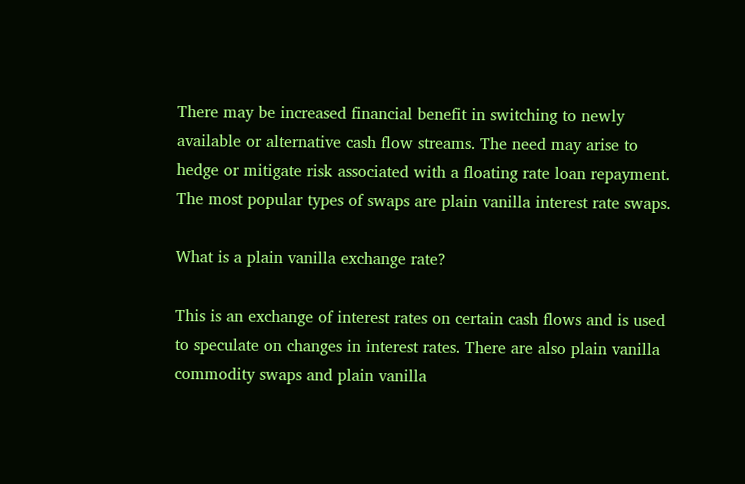There may be increased financial benefit in switching to newly available or alternative cash flow streams. The need may arise to hedge or mitigate risk associated with a floating rate loan repayment. The most popular types of swaps are plain vanilla interest rate swaps.

What is a plain vanilla exchange rate?

This is an exchange of interest rates on certain cash flows and is used to speculate on changes in interest rates. There are also plain vanilla commodity swaps and plain vanilla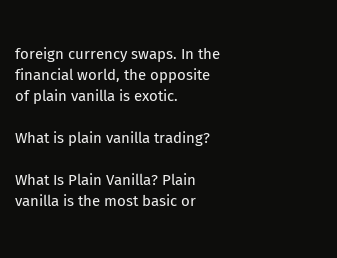foreign currency swaps. In the financial world, the opposite of plain vanilla is exotic.

What is plain vanilla trading?

What Is Plain Vanilla? Plain vanilla is the most basic or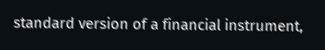standard version of a financial instrument,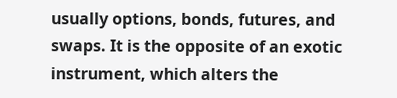usually options, bonds, futures, and swaps. It is the opposite of an exotic instrument, which alters the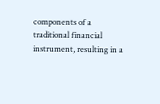components of a traditional financial instrument, resulting in a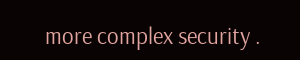more complex security .